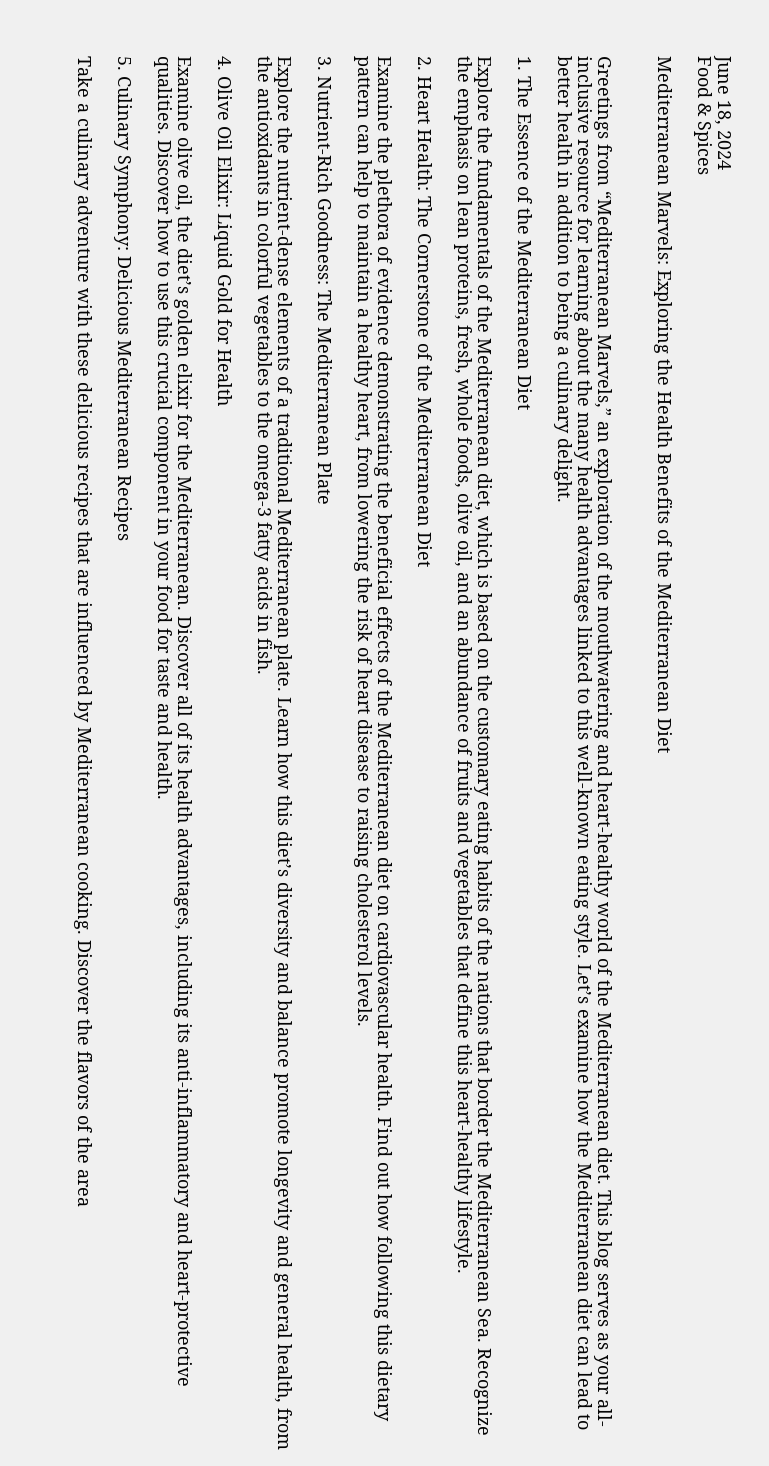June 18, 2024
Food & Spices

Mediterranean Marvels: Exploring the Health Benefits of the Mediterranean Diet


Greetings from “Mediterranean Marvels,” an exploration of the mouthwatering and heart-healthy world of the Mediterranean diet. This blog serves as your all-inclusive resource for learning about the many health advantages linked to this well-known eating style. Let’s examine how the Mediterranean diet can lead to better health in addition to being a culinary delight.

1. The Essence of the Mediterranean Diet

Explore the fundamentals of the Mediterranean diet, which is based on the customary eating habits of the nations that border the Mediterranean Sea. Recognize the emphasis on lean proteins, fresh, whole foods, olive oil, and an abundance of fruits and vegetables that define this heart-healthy lifestyle.

2. Heart Health: The Cornerstone of the Mediterranean Diet

Examine the plethora of evidence demonstrating the beneficial effects of the Mediterranean diet on cardiovascular health. Find out how following this dietary pattern can help to maintain a healthy heart, from lowering the risk of heart disease to raising cholesterol levels.

3. Nutrient-Rich Goodness: The Mediterranean Plate

Explore the nutrient-dense elements of a traditional Mediterranean plate. Learn how this diet’s diversity and balance promote longevity and general health, from the antioxidants in colorful vegetables to the omega-3 fatty acids in fish.

4. Olive Oil Elixir: Liquid Gold for Health

Examine olive oil, the diet’s golden elixir for the Mediterranean. Discover all of its health advantages, including its anti-inflammatory and heart-protective qualities. Discover how to use this crucial component in your food for taste and health.

5. Culinary Symphony: Delicious Mediterranean Recipes

Take a culinary adventure with these delicious recipes that are influenced by Mediterranean cooking. Discover the flavors of the area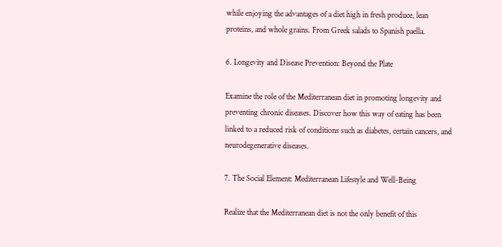while enjoying the advantages of a diet high in fresh produce, lean proteins, and whole grains. From Greek salads to Spanish paella.

6. Longevity and Disease Prevention: Beyond the Plate

Examine the role of the Mediterranean diet in promoting longevity and preventing chronic diseases. Discover how this way of eating has been linked to a reduced risk of conditions such as diabetes, certain cancers, and neurodegenerative diseases.

7. The Social Element: Mediterranean Lifestyle and Well-Being

Realize that the Mediterranean diet is not the only benefit of this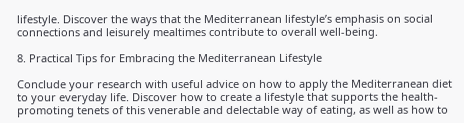lifestyle. Discover the ways that the Mediterranean lifestyle’s emphasis on social connections and leisurely mealtimes contribute to overall well-being.

8. Practical Tips for Embracing the Mediterranean Lifestyle

Conclude your research with useful advice on how to apply the Mediterranean diet to your everyday life. Discover how to create a lifestyle that supports the health-promoting tenets of this venerable and delectable way of eating, as well as how to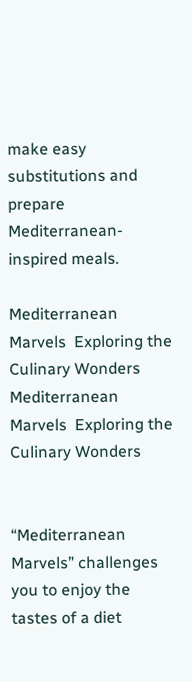make easy substitutions and prepare Mediterranean-inspired meals.

Mediterranean Marvels  Exploring the Culinary Wonders
Mediterranean Marvels  Exploring the Culinary Wonders


“Mediterranean Marvels” challenges you to enjoy the tastes of a diet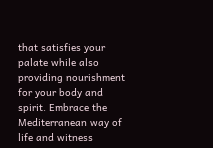that satisfies your palate while also providing nourishment for your body and spirit. Embrace the Mediterranean way of life and witness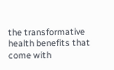the transformative health benefits that come with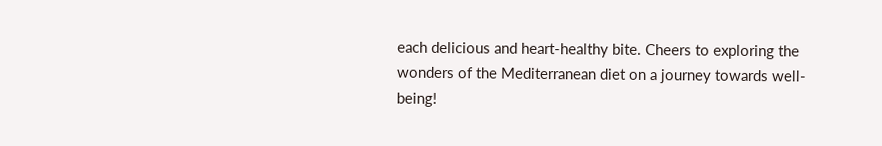each delicious and heart-healthy bite. Cheers to exploring the wonders of the Mediterranean diet on a journey towards well-being!